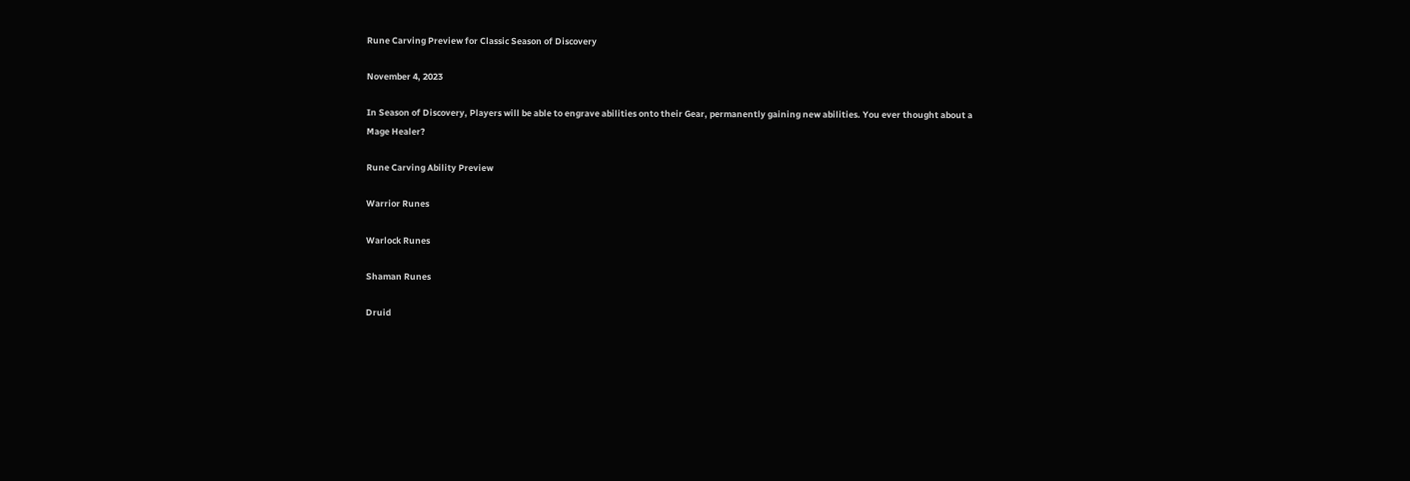Rune Carving Preview for Classic Season of Discovery

November 4, 2023

In Season of Discovery, Players will be able to engrave abilities onto their Gear, permanently gaining new abilities. You ever thought about a Mage Healer?

Rune Carving Ability Preview

Warrior Runes

Warlock Runes

Shaman Runes

Druid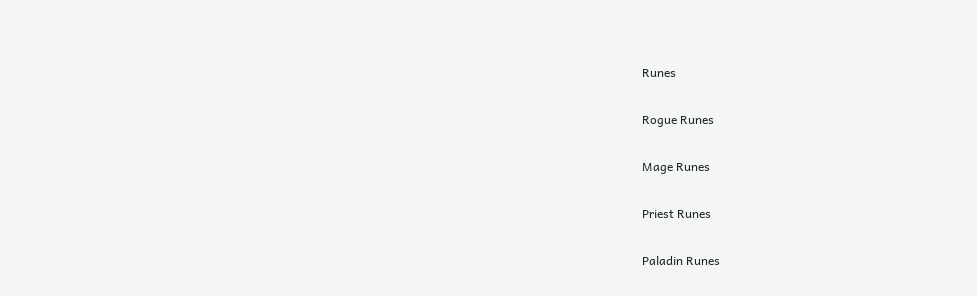Runes

Rogue Runes

Mage Runes

Priest Runes

Paladin Runes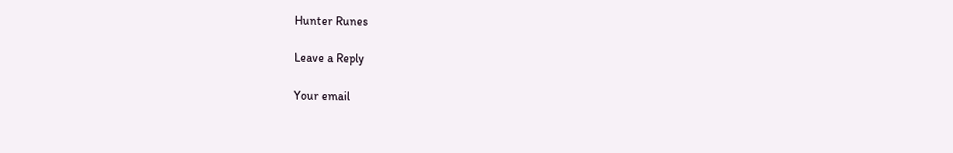Hunter Runes

Leave a Reply

Your email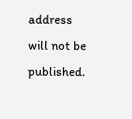address will not be published.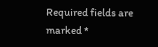Required fields are marked *